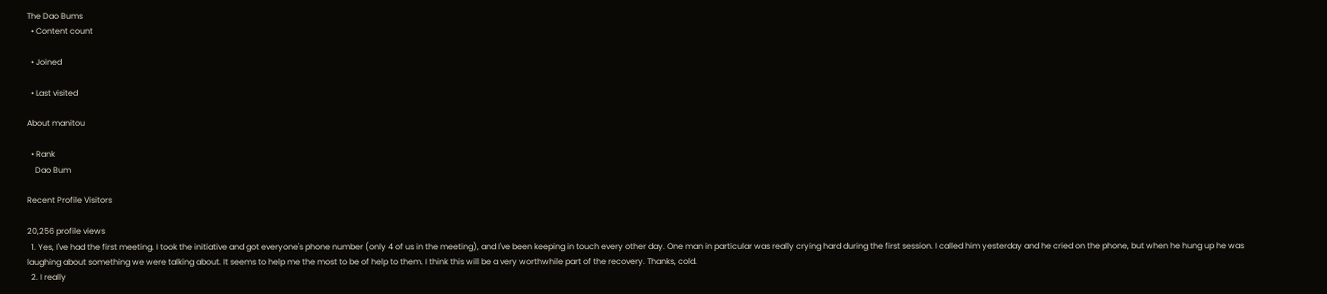The Dao Bums
  • Content count

  • Joined

  • Last visited

About manitou

  • Rank
    Dao Bum

Recent Profile Visitors

20,256 profile views
  1. Yes, I've had the first meeting. I took the initiative and got everyone's phone number (only 4 of us in the meeting), and I've been keeping in touch every other day. One man in particular was really crying hard during the first session. I called him yesterday and he cried on the phone, but when he hung up he was laughing about something we were talking about. It seems to help me the most to be of help to them. I think this will be a very worthwhile part of the recovery. Thanks, cold.
  2. I really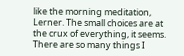like the morning meditation, Lerner. The small choices are at the crux of everything, it seems. There are so many things I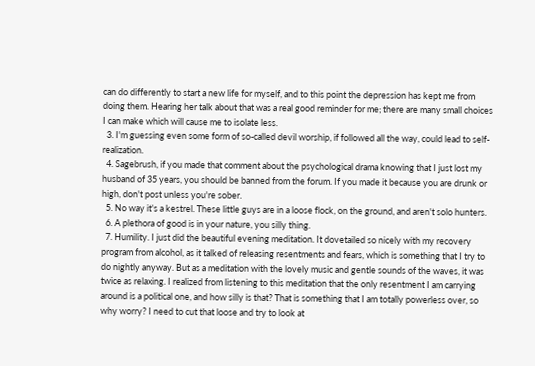can do differently to start a new life for myself, and to this point the depression has kept me from doing them. Hearing her talk about that was a real good reminder for me; there are many small choices I can make which will cause me to isolate less.
  3. I'm guessing even some form of so-called devil worship, if followed all the way, could lead to self-realization.
  4. Sagebrush, if you made that comment about the psychological drama knowing that I just lost my husband of 35 years, you should be banned from the forum. If you made it because you are drunk or high, don't post unless you're sober.
  5. No way it's a kestrel. These little guys are in a loose flock, on the ground, and aren't solo hunters.
  6. A plethora of good is in your nature, you silly thing.
  7. Humility. I just did the beautiful evening meditation. It dovetailed so nicely with my recovery program from alcohol, as it talked of releasing resentments and fears, which is something that I try to do nightly anyway. But as a meditation with the lovely music and gentle sounds of the waves, it was twice as relaxing. I realized from listening to this meditation that the only resentment I am carrying around is a political one, and how silly is that? That is something that I am totally powerless over, so why worry? I need to cut that loose and try to look at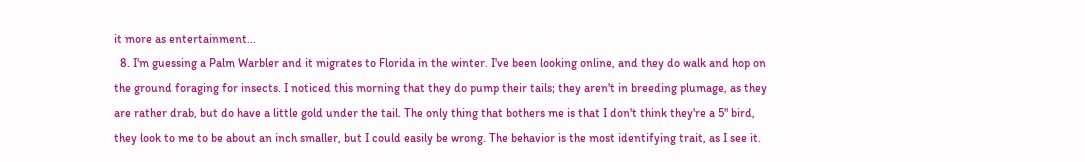it more as entertainment...
  8. I'm guessing a Palm Warbler and it migrates to Florida in the winter. I've been looking online, and they do walk and hop on the ground foraging for insects. I noticed this morning that they do pump their tails; they aren't in breeding plumage, as they are rather drab, but do have a little gold under the tail. The only thing that bothers me is that I don't think they're a 5" bird, they look to me to be about an inch smaller, but I could easily be wrong. The behavior is the most identifying trait, as I see it.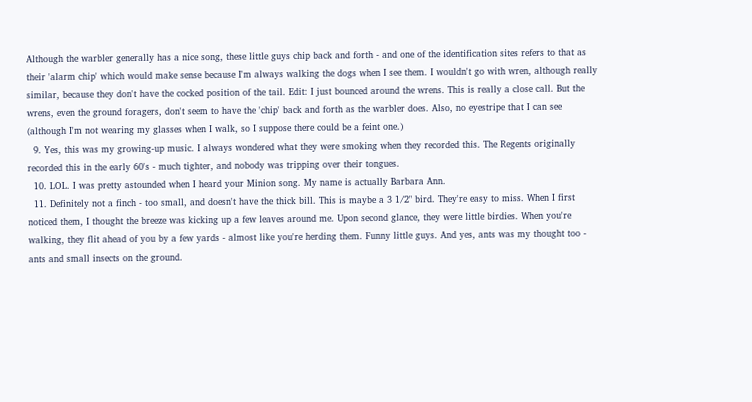Although the warbler generally has a nice song, these little guys chip back and forth - and one of the identification sites refers to that as their 'alarm chip' which would make sense because I'm always walking the dogs when I see them. I wouldn't go with wren, although really similar, because they don't have the cocked position of the tail. Edit: I just bounced around the wrens. This is really a close call. But the wrens, even the ground foragers, don't seem to have the 'chip' back and forth as the warbler does. Also, no eyestripe that I can see (although I'm not wearing my glasses when I walk, so I suppose there could be a feint one.)
  9. Yes, this was my growing-up music. I always wondered what they were smoking when they recorded this. The Regents originally recorded this in the early 60's - much tighter, and nobody was tripping over their tongues.
  10. LOL. I was pretty astounded when I heard your Minion song. My name is actually Barbara Ann.
  11. Definitely not a finch - too small, and doesn't have the thick bill. This is maybe a 3 1/2" bird. They're easy to miss. When I first noticed them, I thought the breeze was kicking up a few leaves around me. Upon second glance, they were little birdies. When you're walking, they flit ahead of you by a few yards - almost like you're herding them. Funny little guys. And yes, ants was my thought too - ants and small insects on the ground.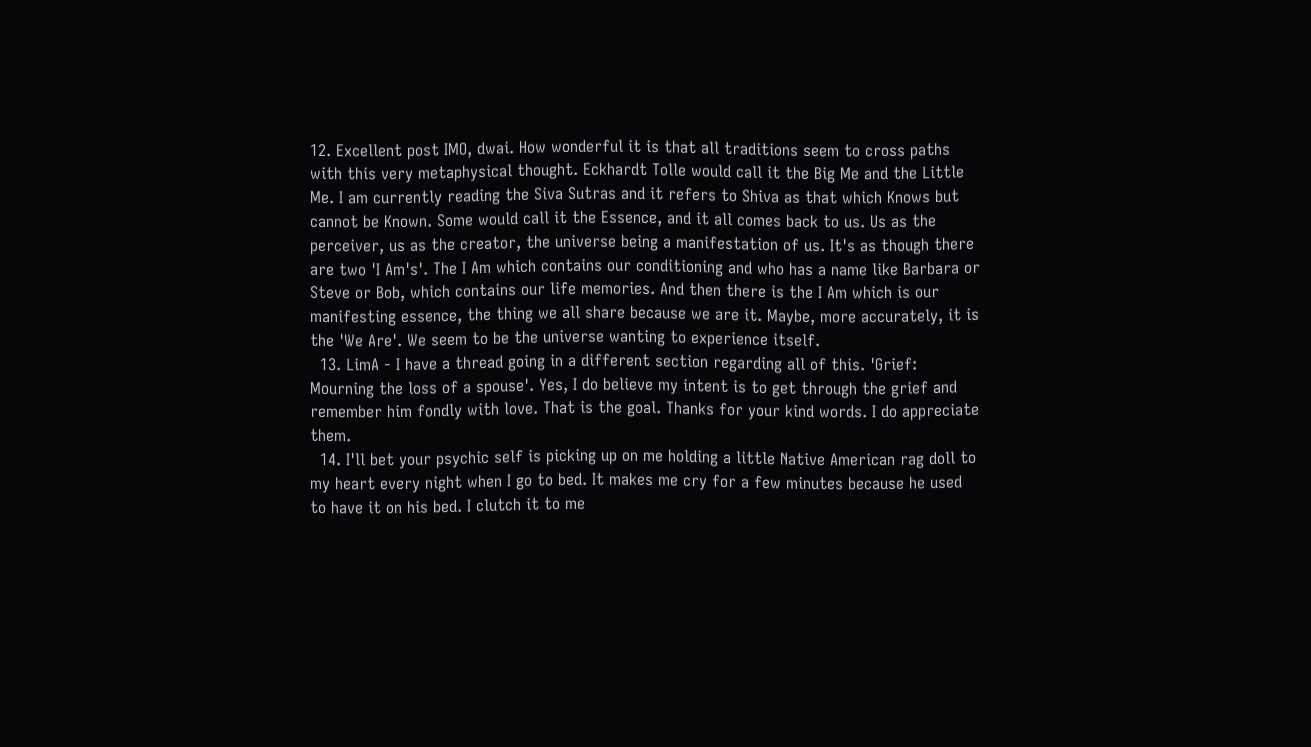12. Excellent post IMO, dwai. How wonderful it is that all traditions seem to cross paths with this very metaphysical thought. Eckhardt Tolle would call it the Big Me and the Little Me. I am currently reading the Siva Sutras and it refers to Shiva as that which Knows but cannot be Known. Some would call it the Essence, and it all comes back to us. Us as the perceiver, us as the creator, the universe being a manifestation of us. It's as though there are two 'I Am's'. The I Am which contains our conditioning and who has a name like Barbara or Steve or Bob, which contains our life memories. And then there is the I Am which is our manifesting essence, the thing we all share because we are it. Maybe, more accurately, it is the 'We Are'. We seem to be the universe wanting to experience itself.
  13. LimA - I have a thread going in a different section regarding all of this. 'Grief: Mourning the loss of a spouse'. Yes, I do believe my intent is to get through the grief and remember him fondly with love. That is the goal. Thanks for your kind words. I do appreciate them.
  14. I'll bet your psychic self is picking up on me holding a little Native American rag doll to my heart every night when I go to bed. It makes me cry for a few minutes because he used to have it on his bed. I clutch it to me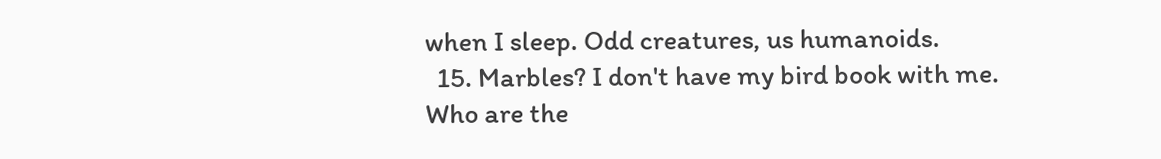when I sleep. Odd creatures, us humanoids.
  15. Marbles? I don't have my bird book with me. Who are the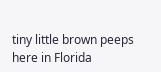tiny little brown peeps here in Florida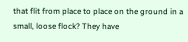that flit from place to place on the ground in a small, loose flock? They have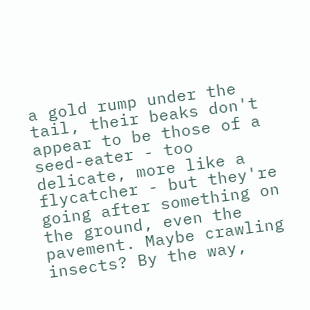a gold rump under the tail, their beaks don't appear to be those of a seed-eater - too delicate, more like a flycatcher - but they're going after something on the ground, even the pavement. Maybe crawling insects? By the way,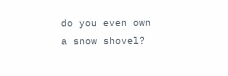do you even own a snow shovel?